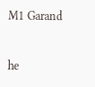M1 Garand


he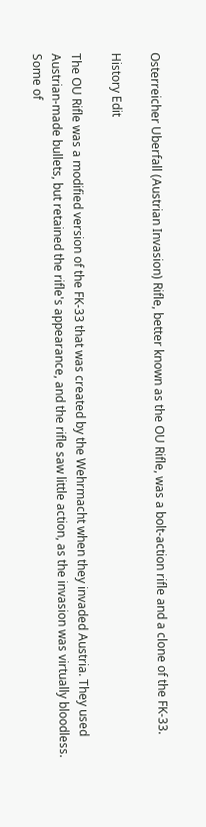Osterreicher Uberfall (Austrian Invasion) Rifle, better known as the OU Rifle, was a bolt-action rifle and a clone of the FK-33.

History Edit

The OU Rifle was a modified version of the FK-33 that was created by the Wehrmacht when they invaded Austria. They used Austrian-made bullets, but retained the rifle's appearance, and the rifle saw little action, as the invasion was virtually bloodless. Some of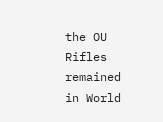the OU Rifles remained in World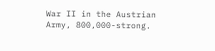War II in the Austrian Army, 800,000-strong.